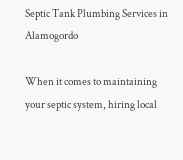Septic Tank Plumbing Services in Alamogordo

When it comes to maintaining your septic system, hiring local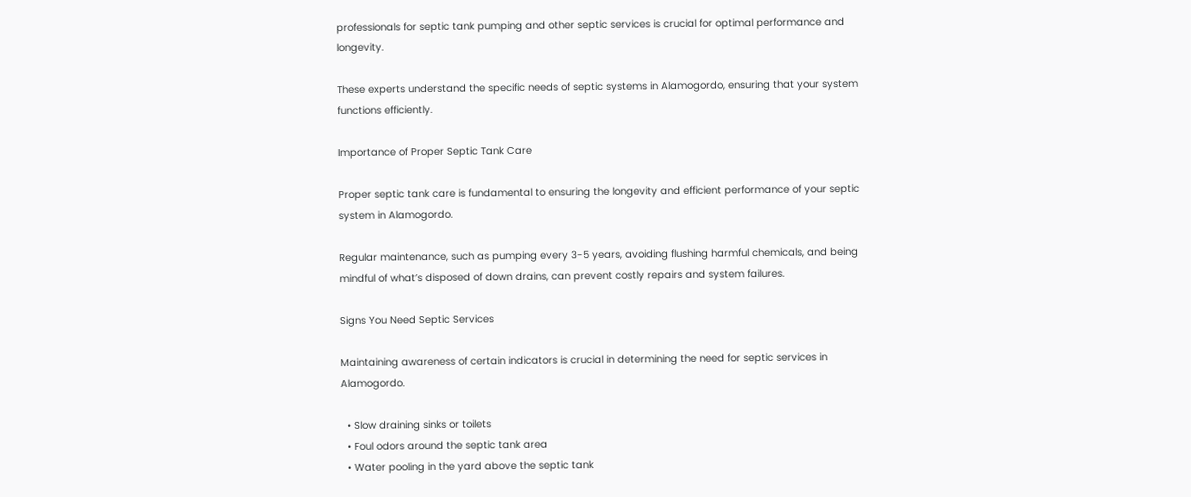professionals for septic tank pumping and other septic services is crucial for optimal performance and longevity.

These experts understand the specific needs of septic systems in Alamogordo, ensuring that your system functions efficiently.

Importance of Proper Septic Tank Care

Proper septic tank care is fundamental to ensuring the longevity and efficient performance of your septic system in Alamogordo.

Regular maintenance, such as pumping every 3-5 years, avoiding flushing harmful chemicals, and being mindful of what’s disposed of down drains, can prevent costly repairs and system failures.

Signs You Need Septic Services

Maintaining awareness of certain indicators is crucial in determining the need for septic services in Alamogordo.

  • Slow draining sinks or toilets
  • Foul odors around the septic tank area
  • Water pooling in the yard above the septic tank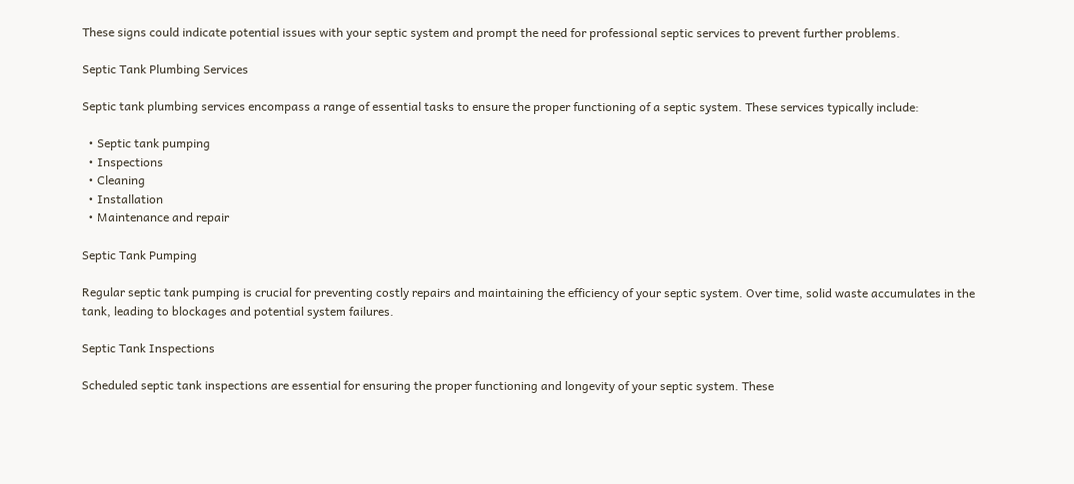These signs could indicate potential issues with your septic system and prompt the need for professional septic services to prevent further problems.

Septic Tank Plumbing Services

Septic tank plumbing services encompass a range of essential tasks to ensure the proper functioning of a septic system. These services typically include:

  • Septic tank pumping
  • Inspections
  • Cleaning
  • Installation
  • Maintenance and repair

Septic Tank Pumping

Regular septic tank pumping is crucial for preventing costly repairs and maintaining the efficiency of your septic system. Over time, solid waste accumulates in the tank, leading to blockages and potential system failures.

Septic Tank Inspections

Scheduled septic tank inspections are essential for ensuring the proper functioning and longevity of your septic system. These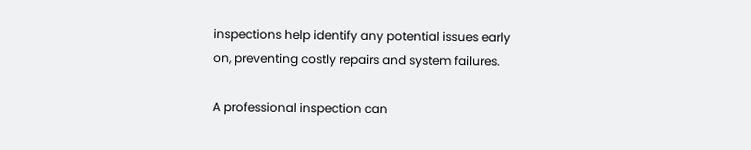inspections help identify any potential issues early on, preventing costly repairs and system failures.

A professional inspection can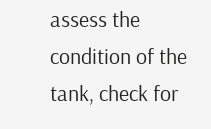assess the condition of the tank, check for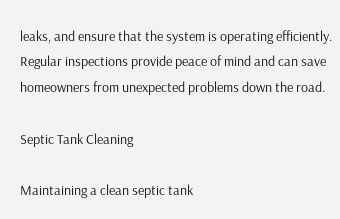leaks, and ensure that the system is operating efficiently. Regular inspections provide peace of mind and can save homeowners from unexpected problems down the road.

Septic Tank Cleaning

Maintaining a clean septic tank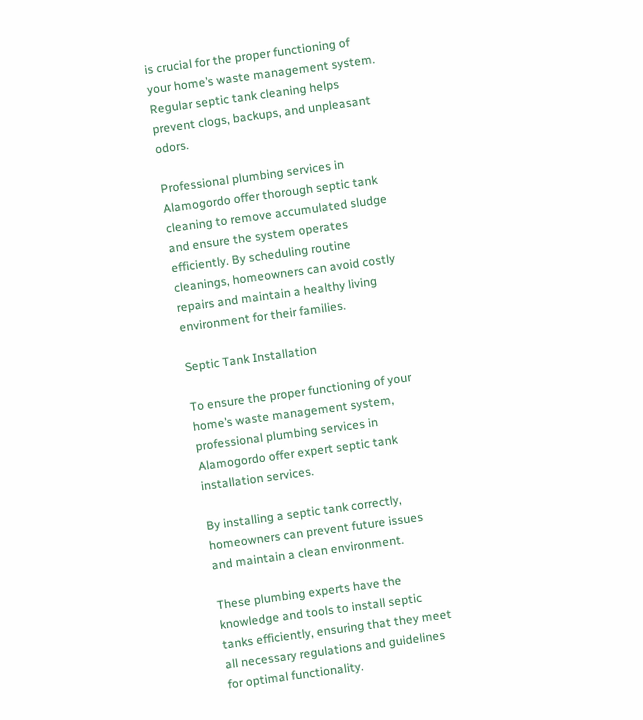is crucial for the proper functioning of your home’s waste management system. Regular septic tank cleaning helps prevent clogs, backups, and unpleasant odors.

Professional plumbing services in Alamogordo offer thorough septic tank cleaning to remove accumulated sludge and ensure the system operates efficiently. By scheduling routine cleanings, homeowners can avoid costly repairs and maintain a healthy living environment for their families.

Septic Tank Installation

To ensure the proper functioning of your home’s waste management system, professional plumbing services in Alamogordo offer expert septic tank installation services.

By installing a septic tank correctly, homeowners can prevent future issues and maintain a clean environment.

These plumbing experts have the knowledge and tools to install septic tanks efficiently, ensuring that they meet all necessary regulations and guidelines for optimal functionality.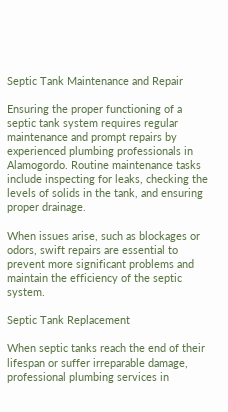Septic Tank Maintenance and Repair

Ensuring the proper functioning of a septic tank system requires regular maintenance and prompt repairs by experienced plumbing professionals in Alamogordo. Routine maintenance tasks include inspecting for leaks, checking the levels of solids in the tank, and ensuring proper drainage.

When issues arise, such as blockages or odors, swift repairs are essential to prevent more significant problems and maintain the efficiency of the septic system.

Septic Tank Replacement

When septic tanks reach the end of their lifespan or suffer irreparable damage, professional plumbing services in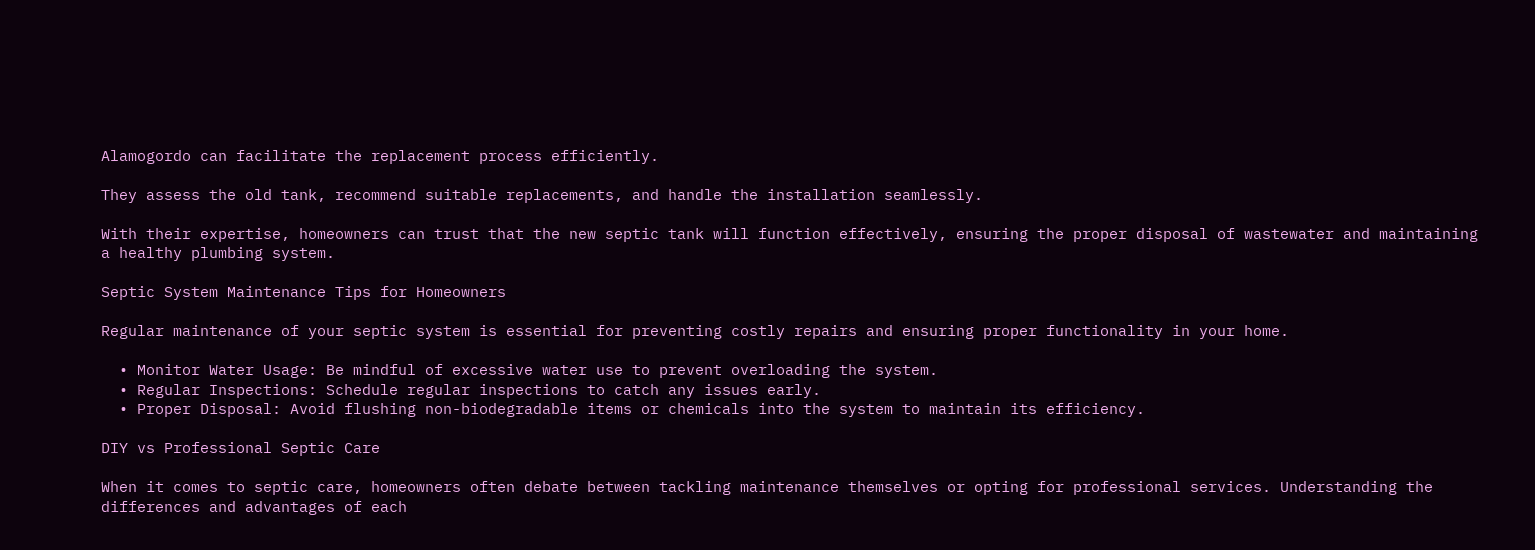Alamogordo can facilitate the replacement process efficiently.

They assess the old tank, recommend suitable replacements, and handle the installation seamlessly.

With their expertise, homeowners can trust that the new septic tank will function effectively, ensuring the proper disposal of wastewater and maintaining a healthy plumbing system.

Septic System Maintenance Tips for Homeowners

Regular maintenance of your septic system is essential for preventing costly repairs and ensuring proper functionality in your home.

  • Monitor Water Usage: Be mindful of excessive water use to prevent overloading the system.
  • Regular Inspections: Schedule regular inspections to catch any issues early.
  • Proper Disposal: Avoid flushing non-biodegradable items or chemicals into the system to maintain its efficiency.

DIY vs Professional Septic Care

When it comes to septic care, homeowners often debate between tackling maintenance themselves or opting for professional services. Understanding the differences and advantages of each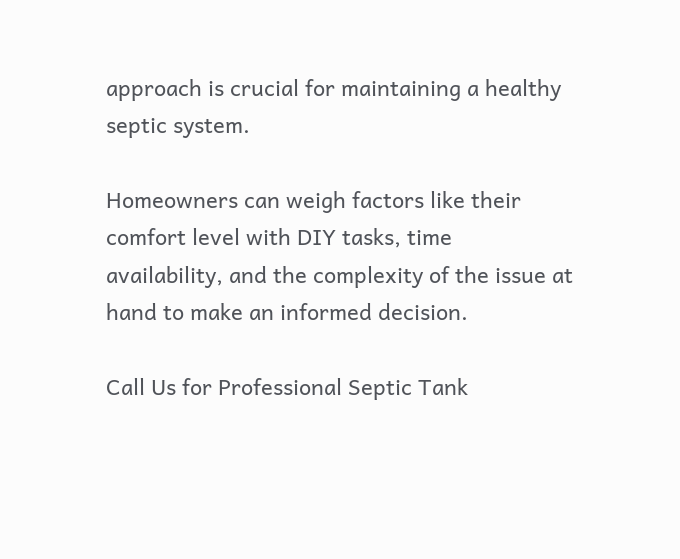approach is crucial for maintaining a healthy septic system.

Homeowners can weigh factors like their comfort level with DIY tasks, time availability, and the complexity of the issue at hand to make an informed decision.

Call Us for Professional Septic Tank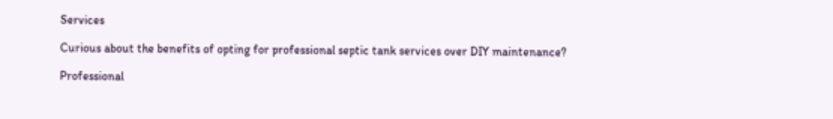Services

Curious about the benefits of opting for professional septic tank services over DIY maintenance?

Professional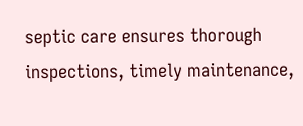septic care ensures thorough inspections, timely maintenance,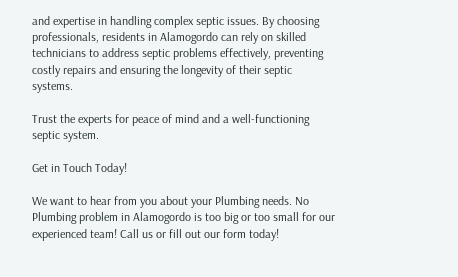and expertise in handling complex septic issues. By choosing professionals, residents in Alamogordo can rely on skilled technicians to address septic problems effectively, preventing costly repairs and ensuring the longevity of their septic systems.

Trust the experts for peace of mind and a well-functioning septic system.

Get in Touch Today!

We want to hear from you about your Plumbing needs. No Plumbing problem in Alamogordo is too big or too small for our experienced team! Call us or fill out our form today!